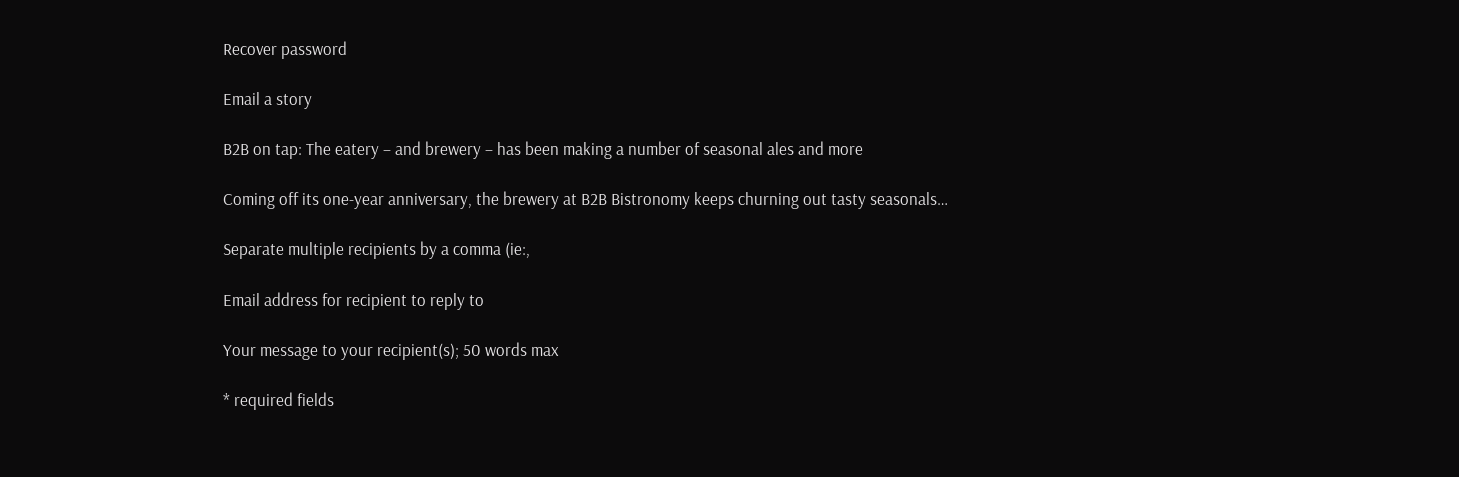Recover password

Email a story

B2B on tap: The eatery – and brewery – has been making a number of seasonal ales and more

Coming off its one-year anniversary, the brewery at B2B Bistronomy keeps churning out tasty seasonals…

Separate multiple recipients by a comma (ie:,

Email address for recipient to reply to

Your message to your recipient(s); 50 words max

* required fields